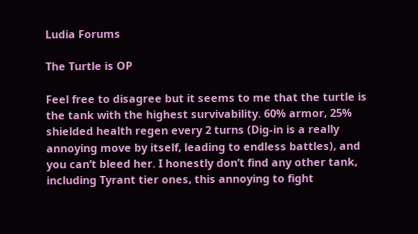Ludia Forums

The Turtle is OP

Feel free to disagree but it seems to me that the turtle is the tank with the highest survivability. 60% armor, 25% shielded health regen every 2 turns (Dig-in is a really annoying move by itself, leading to endless battles), and you can’t bleed her. I honestly don’t find any other tank, including Tyrant tier ones, this annoying to fight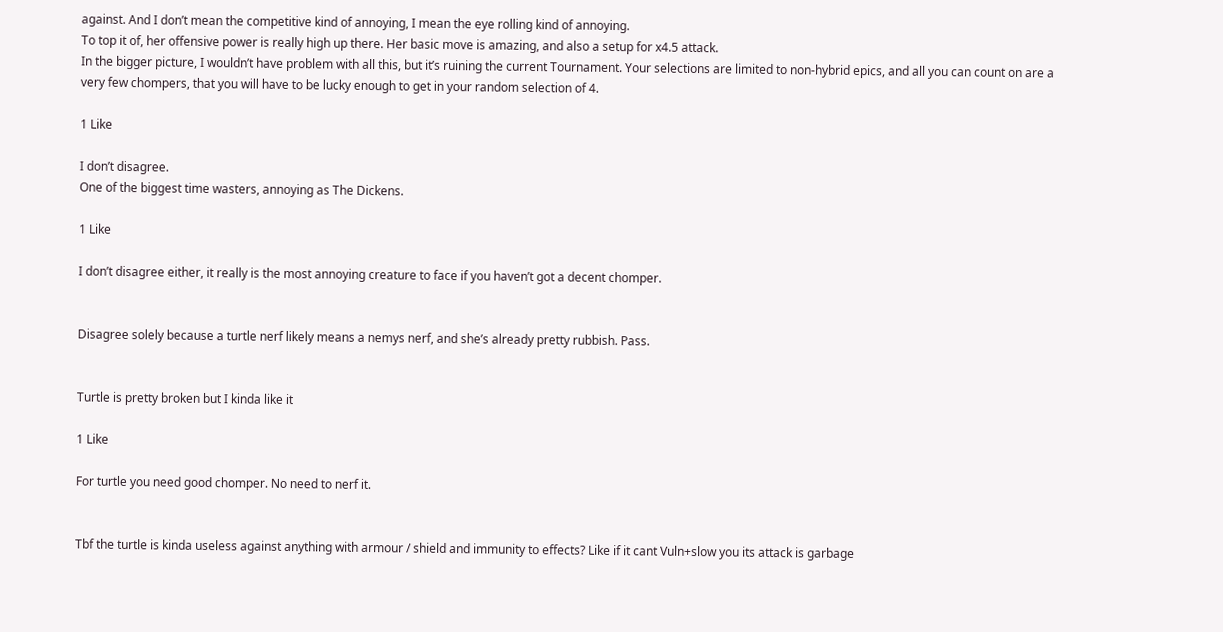against. And I don’t mean the competitive kind of annoying, I mean the eye rolling kind of annoying.
To top it of, her offensive power is really high up there. Her basic move is amazing, and also a setup for x4.5 attack.
In the bigger picture, I wouldn’t have problem with all this, but it’s ruining the current Tournament. Your selections are limited to non-hybrid epics, and all you can count on are a very few chompers, that you will have to be lucky enough to get in your random selection of 4.

1 Like

I don’t disagree.
One of the biggest time wasters, annoying as The Dickens.

1 Like

I don’t disagree either, it really is the most annoying creature to face if you haven’t got a decent chomper.


Disagree solely because a turtle nerf likely means a nemys nerf, and she’s already pretty rubbish. Pass.


Turtle is pretty broken but I kinda like it

1 Like

For turtle you need good chomper. No need to nerf it.


Tbf the turtle is kinda useless against anything with armour / shield and immunity to effects? Like if it cant Vuln+slow you its attack is garbage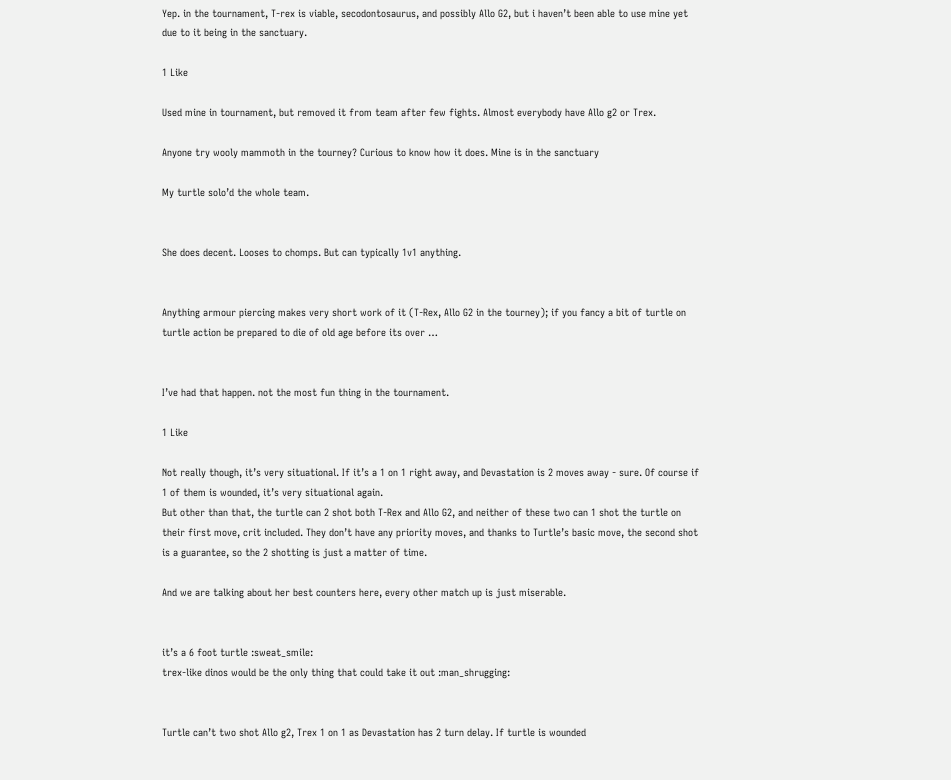Yep. in the tournament, T-rex is viable, secodontosaurus, and possibly Allo G2, but i haven’t been able to use mine yet due to it being in the sanctuary.

1 Like

Used mine in tournament, but removed it from team after few fights. Almost everybody have Allo g2 or Trex.

Anyone try wooly mammoth in the tourney? Curious to know how it does. Mine is in the sanctuary

My turtle solo’d the whole team.


She does decent. Looses to chomps. But can typically 1v1 anything.


Anything armour piercing makes very short work of it (T-Rex, Allo G2 in the tourney); if you fancy a bit of turtle on turtle action be prepared to die of old age before its over …


I’ve had that happen. not the most fun thing in the tournament.

1 Like

Not really though, it’s very situational. If it’s a 1 on 1 right away, and Devastation is 2 moves away - sure. Of course if 1 of them is wounded, it’s very situational again.
But other than that, the turtle can 2 shot both T-Rex and Allo G2, and neither of these two can 1 shot the turtle on their first move, crit included. They don’t have any priority moves, and thanks to Turtle’s basic move, the second shot is a guarantee, so the 2 shotting is just a matter of time.

And we are talking about her best counters here, every other match up is just miserable.


it’s a 6 foot turtle :sweat_smile:
trex-like dinos would be the only thing that could take it out :man_shrugging:


Turtle can’t two shot Allo g2, Trex 1 on 1 as Devastation has 2 turn delay. If turtle is wounded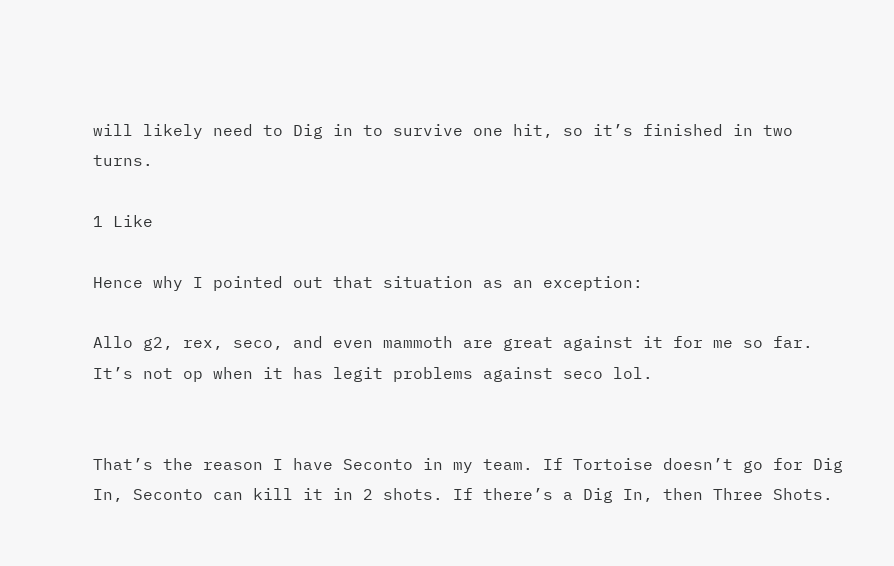will likely need to Dig in to survive one hit, so it’s finished in two turns.

1 Like

Hence why I pointed out that situation as an exception:

Allo g2, rex, seco, and even mammoth are great against it for me so far. It’s not op when it has legit problems against seco lol.


That’s the reason I have Seconto in my team. If Tortoise doesn’t go for Dig In, Seconto can kill it in 2 shots. If there’s a Dig In, then Three Shots.